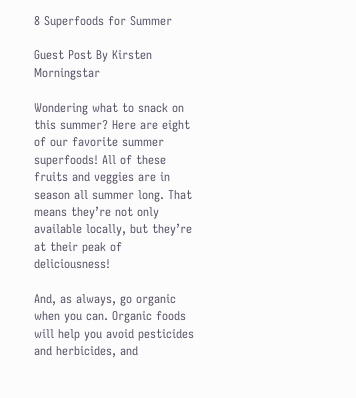8 Superfoods for Summer

Guest Post By Kirsten Morningstar

Wondering what to snack on this summer? Here are eight of our favorite summer superfoods! All of these fruits and veggies are in season all summer long. That means they’re not only available locally, but they’re at their peak of deliciousness!

And, as always, go organic when you can. Organic foods will help you avoid pesticides and herbicides, and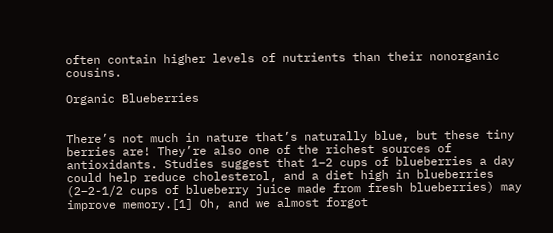often contain higher levels of nutrients than their nonorganic cousins.

Organic Blueberries


There’s not much in nature that’s naturally blue, but these tiny berries are! They’re also one of the richest sources of antioxidants. Studies suggest that 1–2 cups of blueberries a day could help reduce cholesterol, and a diet high in blueberries (2–2-1/2 cups of blueberry juice made from fresh blueberries) may improve memory.[1] Oh, and we almost forgot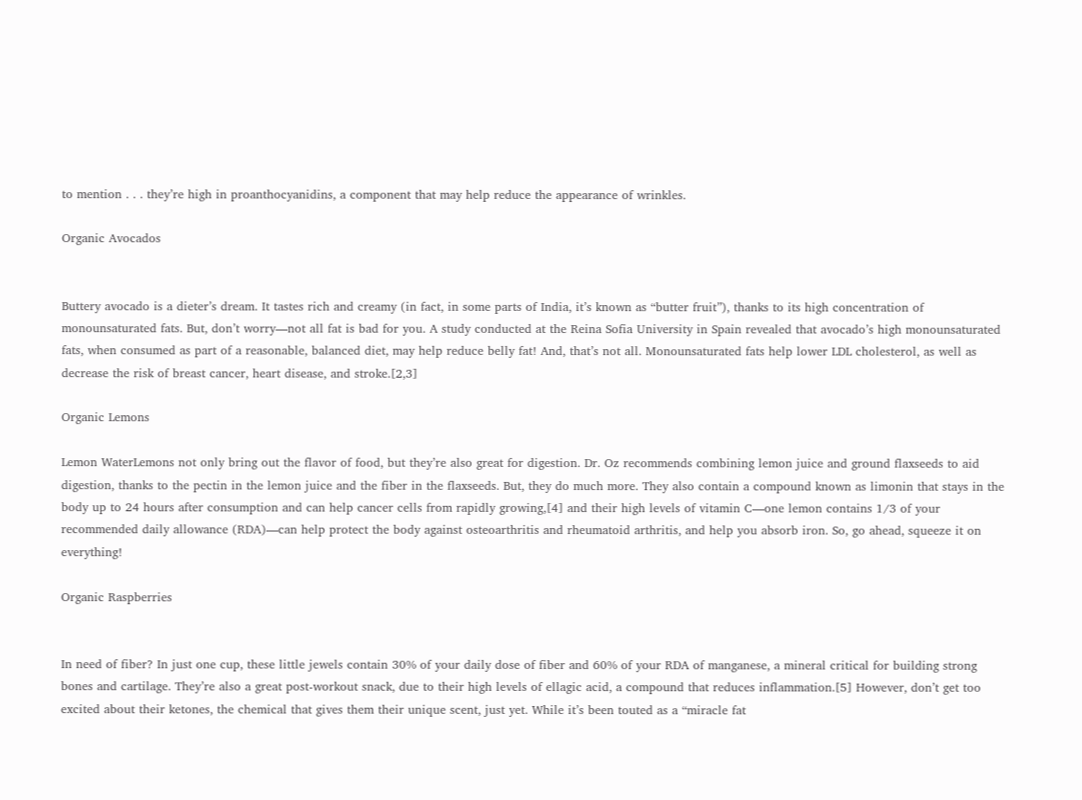to mention . . . they’re high in proanthocyanidins, a component that may help reduce the appearance of wrinkles.

Organic Avocados


Buttery avocado is a dieter’s dream. It tastes rich and creamy (in fact, in some parts of India, it’s known as “butter fruit”), thanks to its high concentration of monounsaturated fats. But, don’t worry—not all fat is bad for you. A study conducted at the Reina Sofia University in Spain revealed that avocado’s high monounsaturated fats, when consumed as part of a reasonable, balanced diet, may help reduce belly fat! And, that’s not all. Monounsaturated fats help lower LDL cholesterol, as well as decrease the risk of breast cancer, heart disease, and stroke.[2,3]

Organic Lemons

Lemon WaterLemons not only bring out the flavor of food, but they’re also great for digestion. Dr. Oz recommends combining lemon juice and ground flaxseeds to aid digestion, thanks to the pectin in the lemon juice and the fiber in the flaxseeds. But, they do much more. They also contain a compound known as limonin that stays in the body up to 24 hours after consumption and can help cancer cells from rapidly growing,[4] and their high levels of vitamin C—one lemon contains 1/3 of your recommended daily allowance (RDA)—can help protect the body against osteoarthritis and rheumatoid arthritis, and help you absorb iron. So, go ahead, squeeze it on everything!

Organic Raspberries


In need of fiber? In just one cup, these little jewels contain 30% of your daily dose of fiber and 60% of your RDA of manganese, a mineral critical for building strong bones and cartilage. They’re also a great post-workout snack, due to their high levels of ellagic acid, a compound that reduces inflammation.[5] However, don’t get too excited about their ketones, the chemical that gives them their unique scent, just yet. While it’s been touted as a “miracle fat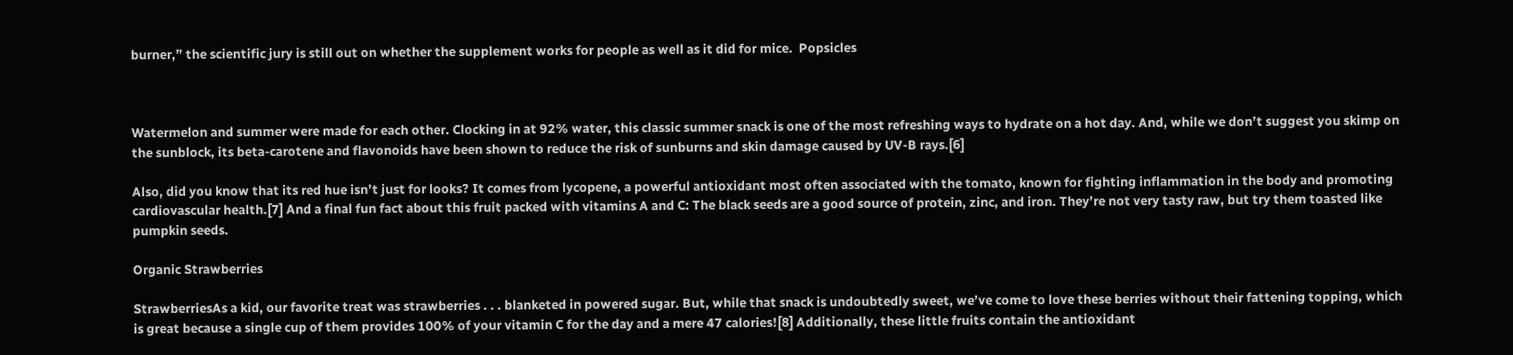burner,” the scientific jury is still out on whether the supplement works for people as well as it did for mice.  Popsicles



Watermelon and summer were made for each other. Clocking in at 92% water, this classic summer snack is one of the most refreshing ways to hydrate on a hot day. And, while we don’t suggest you skimp on the sunblock, its beta-carotene and flavonoids have been shown to reduce the risk of sunburns and skin damage caused by UV-B rays.[6]

Also, did you know that its red hue isn’t just for looks? It comes from lycopene, a powerful antioxidant most often associated with the tomato, known for fighting inflammation in the body and promoting cardiovascular health.[7] And a final fun fact about this fruit packed with vitamins A and C: The black seeds are a good source of protein, zinc, and iron. They’re not very tasty raw, but try them toasted like pumpkin seeds.

Organic Strawberries

StrawberriesAs a kid, our favorite treat was strawberries . . . blanketed in powered sugar. But, while that snack is undoubtedly sweet, we’ve come to love these berries without their fattening topping, which is great because a single cup of them provides 100% of your vitamin C for the day and a mere 47 calories![8] Additionally, these little fruits contain the antioxidant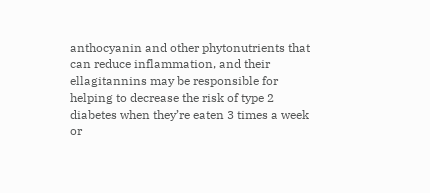anthocyanin and other phytonutrients that can reduce inflammation, and their ellagitannins may be responsible for helping to decrease the risk of type 2 diabetes when they’re eaten 3 times a week or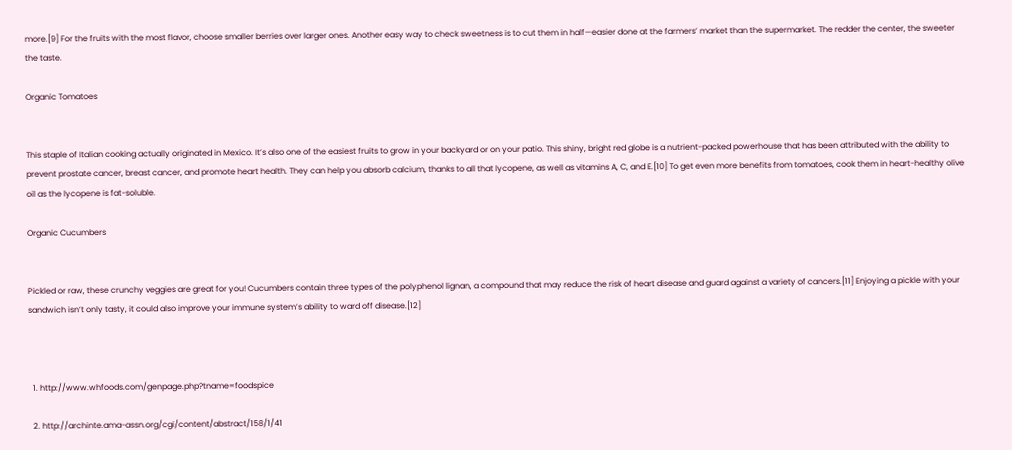more.[9] For the fruits with the most flavor, choose smaller berries over larger ones. Another easy way to check sweetness is to cut them in half—easier done at the farmers’ market than the supermarket. The redder the center, the sweeter the taste.

Organic Tomatoes


This staple of Italian cooking actually originated in Mexico. It’s also one of the easiest fruits to grow in your backyard or on your patio. This shiny, bright red globe is a nutrient-packed powerhouse that has been attributed with the ability to prevent prostate cancer, breast cancer, and promote heart health. They can help you absorb calcium, thanks to all that lycopene, as well as vitamins A, C, and E.[10] To get even more benefits from tomatoes, cook them in heart-healthy olive oil as the lycopene is fat-soluble.

Organic Cucumbers


Pickled or raw, these crunchy veggies are great for you! Cucumbers contain three types of the polyphenol lignan, a compound that may reduce the risk of heart disease and guard against a variety of cancers.[11] Enjoying a pickle with your sandwich isn’t only tasty, it could also improve your immune system’s ability to ward off disease.[12]



  1. http://www.whfoods.com/genpage.php?tname=foodspice

  2. http://archinte.ama-assn.org/cgi/content/abstract/158/1/41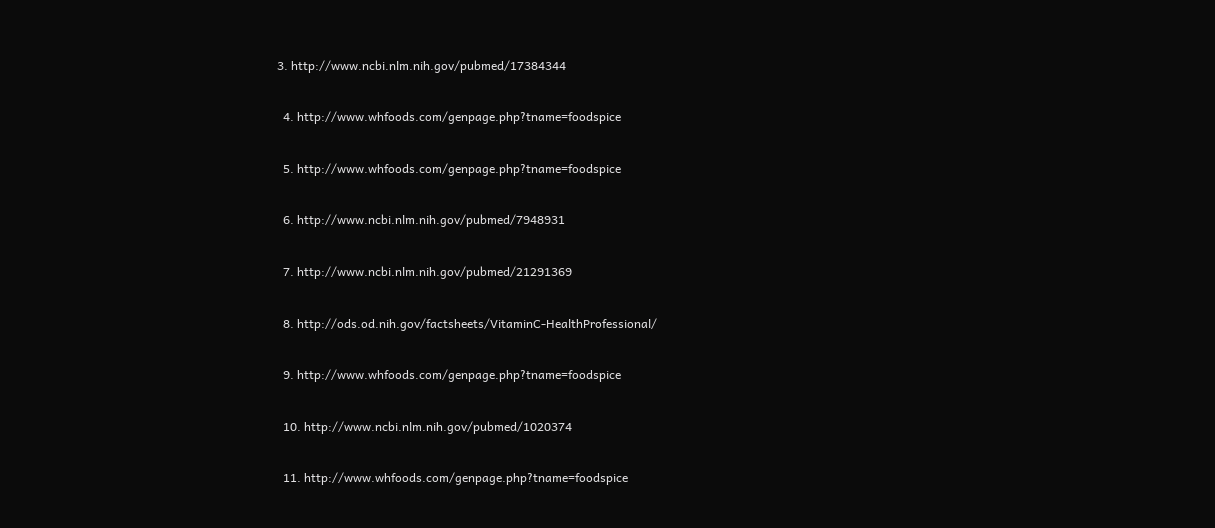3. http://www.ncbi.nlm.nih.gov/pubmed/17384344

  4. http://www.whfoods.com/genpage.php?tname=foodspice

  5. http://www.whfoods.com/genpage.php?tname=foodspice

  6. http://www.ncbi.nlm.nih.gov/pubmed/7948931

  7. http://www.ncbi.nlm.nih.gov/pubmed/21291369

  8. http://ods.od.nih.gov/factsheets/VitaminC-HealthProfessional/

  9. http://www.whfoods.com/genpage.php?tname=foodspice

  10. http://www.ncbi.nlm.nih.gov/pubmed/1020374

  11. http://www.whfoods.com/genpage.php?tname=foodspice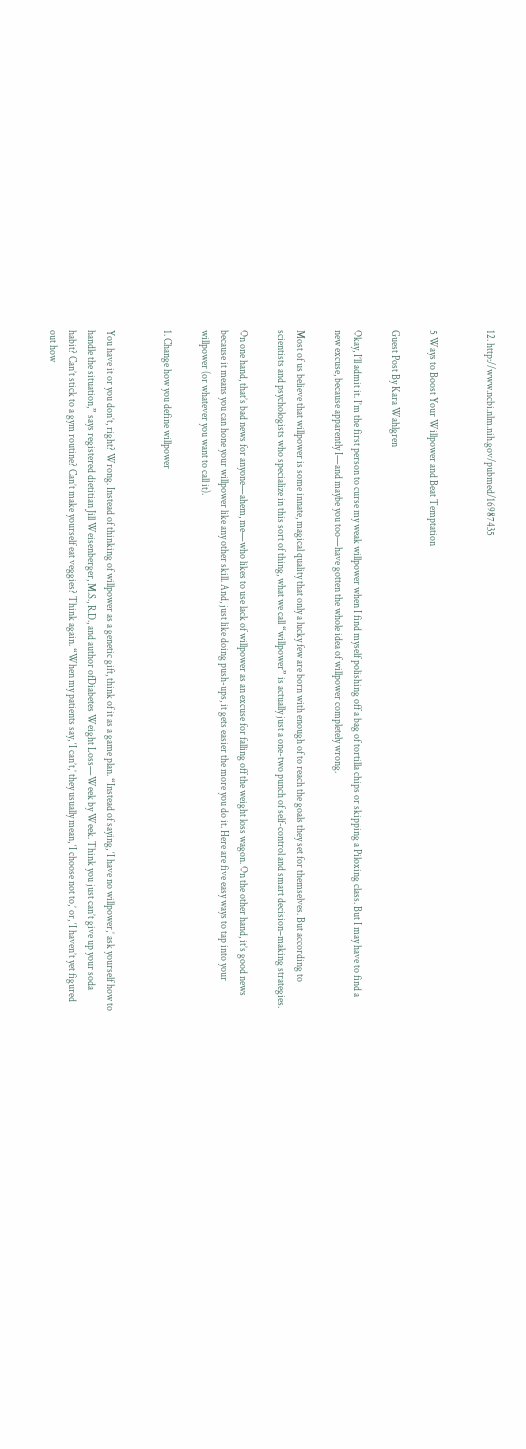12. http://www.ncbi.nlm.nih.gov/pubmed/16987435


5 Ways to Boost Your Willpower and Beat Temptation

Guest Post By Kara Wahlgren

Okay, I’ll admit it. I’m the first person to curse my weak willpower when I find myself polishing off a bag of tortilla chips or skipping a Piloxing class. But I may have to find a new excuse, because apparently I—and maybe you too—have gotten the whole idea of willpower completely wrong.

Most of us believe that willpower is some innate, magical quality that only a lucky few are born with enough of to reach the goals they set for themselves. But according to scientists and psychologists who specialize in this sort of thing, what we call “willpower” is actually just a one-two punch of self-control and smart decision–making strategies.

On one hand, that’s bad news for anyone—ahem, me—who likes to use lack of willpower as an excuse for falling off the weight loss wagon. On the other hand, it’s good news because it means you can hone your willpower like any other skill. And, just like doing push-ups, it gets easier the more you do it. Here are five easy ways to tap into your willpower (or whatever you want to call it).

1. Change how you define willpower


You have it or you don’t, right? Wrong. Instead of thinking of willpower as a genetic gift, think of it as a game plan. “Instead of saying, ‘I have no willpower,’ ask yourself how to handle the situation,” says registered dietitian Jill Weisenberger, M.S., R.D., and author ofDiabetes Weight Loss—Week by Week. Think you just can’t give up your soda habit? Can’t stick to a gym routine? Can’t make yourself eat veggies? Think again. “When my patients say, ‘I can’t,’ they usually mean, ‘I choose not to,’ or, ‘I haven’t yet figured out how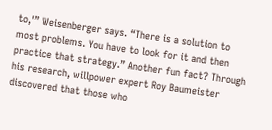to,'” Weisenberger says. “There is a solution to most problems. You have to look for it and then practice that strategy.” Another fun fact? Through his research, willpower expert Roy Baumeister discovered that those who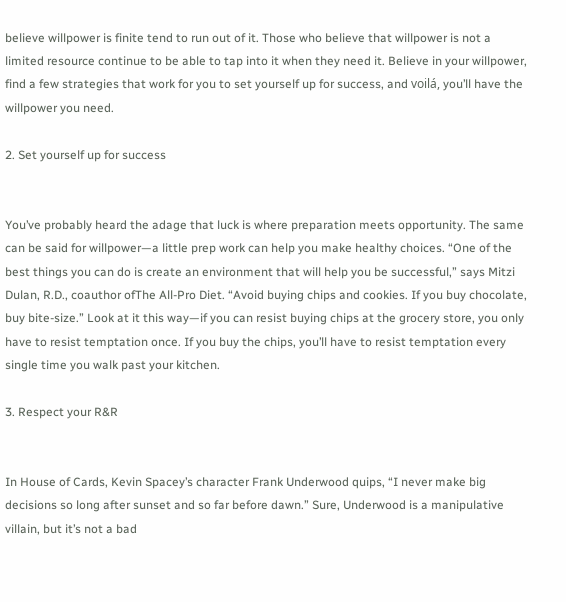believe willpower is finite tend to run out of it. Those who believe that willpower is not a limited resource continue to be able to tap into it when they need it. Believe in your willpower, find a few strategies that work for you to set yourself up for success, and voilá, you’ll have the willpower you need.

2. Set yourself up for success


You’ve probably heard the adage that luck is where preparation meets opportunity. The same can be said for willpower—a little prep work can help you make healthy choices. “One of the best things you can do is create an environment that will help you be successful,” says Mitzi Dulan, R.D., coauthor ofThe All-Pro Diet. “Avoid buying chips and cookies. If you buy chocolate, buy bite-size.” Look at it this way—if you can resist buying chips at the grocery store, you only have to resist temptation once. If you buy the chips, you’ll have to resist temptation every single time you walk past your kitchen.

3. Respect your R&R


In House of Cards, Kevin Spacey’s character Frank Underwood quips, “I never make big decisions so long after sunset and so far before dawn.” Sure, Underwood is a manipulative villain, but it’s not a bad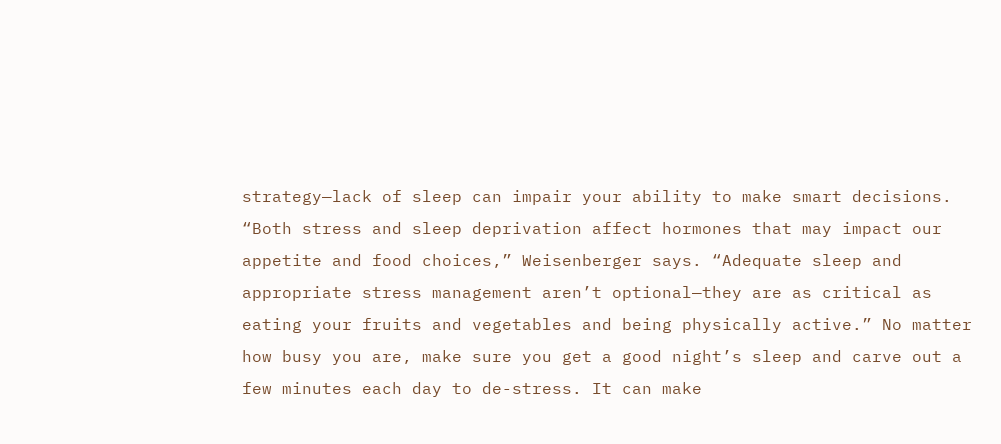strategy—lack of sleep can impair your ability to make smart decisions. “Both stress and sleep deprivation affect hormones that may impact our appetite and food choices,” Weisenberger says. “Adequate sleep and appropriate stress management aren’t optional—they are as critical as eating your fruits and vegetables and being physically active.” No matter how busy you are, make sure you get a good night’s sleep and carve out a few minutes each day to de-stress. It can make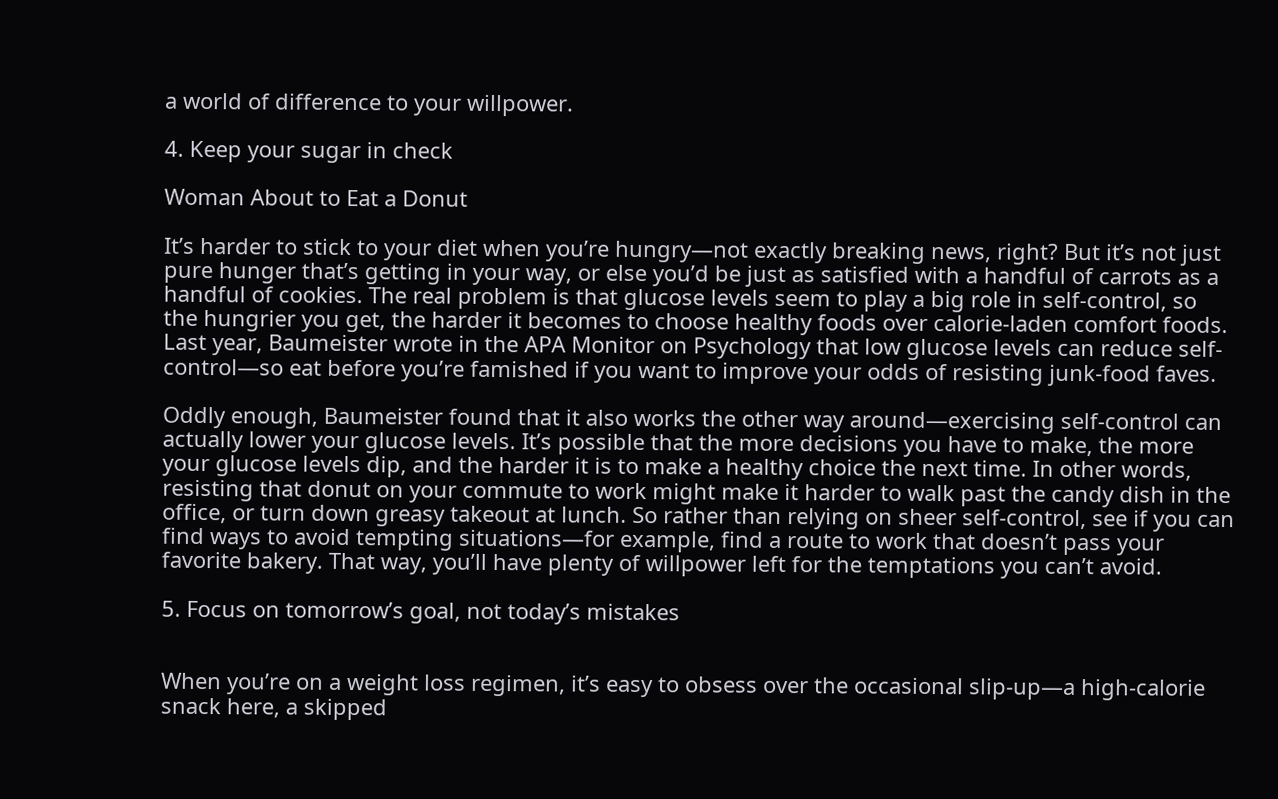a world of difference to your willpower.

4. Keep your sugar in check

Woman About to Eat a Donut

It’s harder to stick to your diet when you’re hungry—not exactly breaking news, right? But it’s not just pure hunger that’s getting in your way, or else you’d be just as satisfied with a handful of carrots as a handful of cookies. The real problem is that glucose levels seem to play a big role in self-control, so the hungrier you get, the harder it becomes to choose healthy foods over calorie-laden comfort foods. Last year, Baumeister wrote in the APA Monitor on Psychology that low glucose levels can reduce self-control—so eat before you’re famished if you want to improve your odds of resisting junk-food faves.

Oddly enough, Baumeister found that it also works the other way around—exercising self-control can actually lower your glucose levels. It’s possible that the more decisions you have to make, the more your glucose levels dip, and the harder it is to make a healthy choice the next time. In other words, resisting that donut on your commute to work might make it harder to walk past the candy dish in the office, or turn down greasy takeout at lunch. So rather than relying on sheer self-control, see if you can find ways to avoid tempting situations—for example, find a route to work that doesn’t pass your favorite bakery. That way, you’ll have plenty of willpower left for the temptations you can’t avoid.

5. Focus on tomorrow’s goal, not today’s mistakes


When you’re on a weight loss regimen, it’s easy to obsess over the occasional slip-up—a high-calorie snack here, a skipped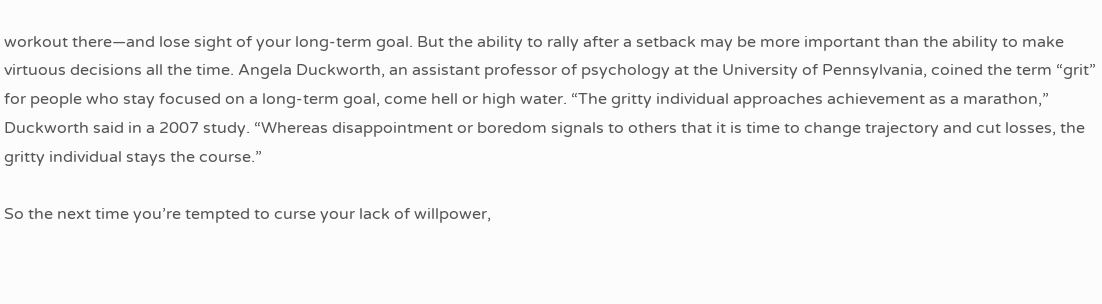workout there—and lose sight of your long-term goal. But the ability to rally after a setback may be more important than the ability to make virtuous decisions all the time. Angela Duckworth, an assistant professor of psychology at the University of Pennsylvania, coined the term “grit” for people who stay focused on a long-term goal, come hell or high water. “The gritty individual approaches achievement as a marathon,” Duckworth said in a 2007 study. “Whereas disappointment or boredom signals to others that it is time to change trajectory and cut losses, the gritty individual stays the course.”

So the next time you’re tempted to curse your lack of willpower,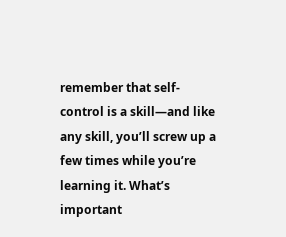remember that self-control is a skill—and like any skill, you’ll screw up a few times while you’re learning it. What’s important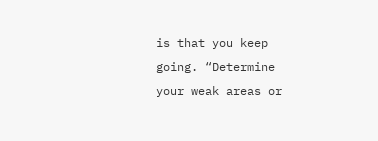is that you keep going. “Determine your weak areas or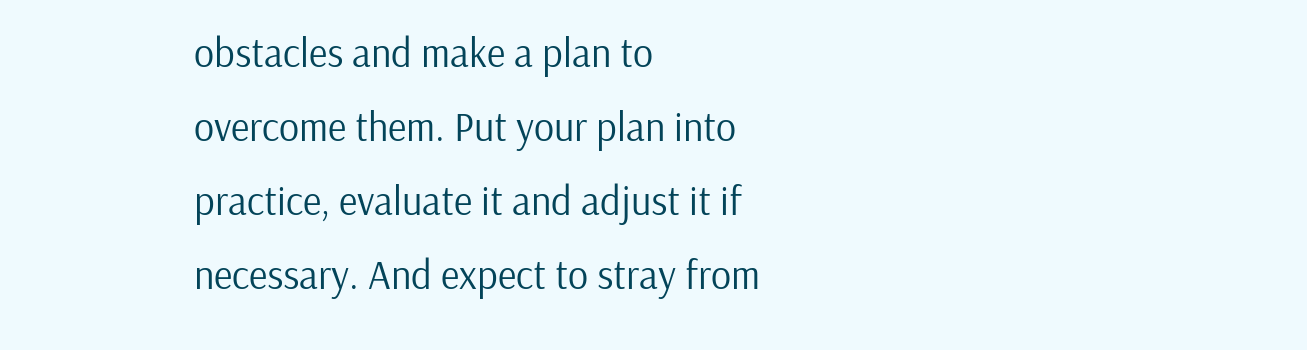obstacles and make a plan to overcome them. Put your plan into practice, evaluate it and adjust it if necessary. And expect to stray from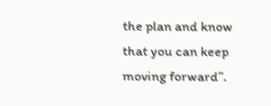the plan and know that you can keep moving forward”.